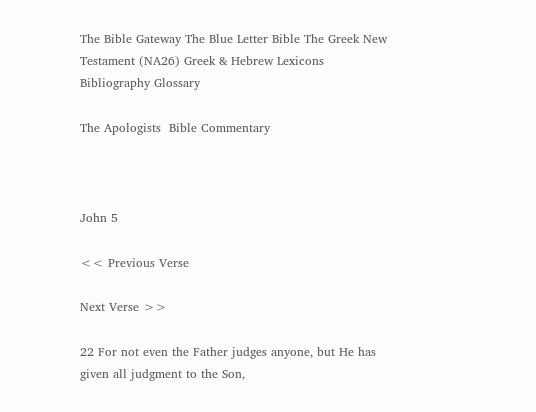The Bible Gateway The Blue Letter Bible The Greek New Testament (NA26) Greek & Hebrew Lexicons
Bibliography Glossary

The Apologists  Bible Commentary



John 5

<< Previous Verse

Next Verse >>

22 For not even the Father judges anyone, but He has given all judgment to the Son,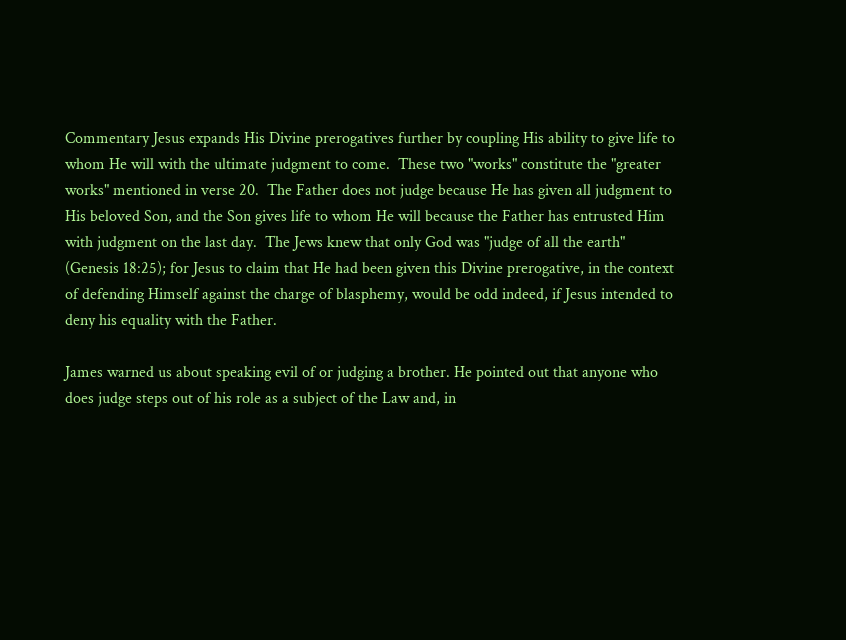Commentary Jesus expands His Divine prerogatives further by coupling His ability to give life to whom He will with the ultimate judgment to come.  These two "works" constitute the "greater works" mentioned in verse 20.  The Father does not judge because He has given all judgment to His beloved Son, and the Son gives life to whom He will because the Father has entrusted Him with judgment on the last day.  The Jews knew that only God was "judge of all the earth" (Genesis 18:25); for Jesus to claim that He had been given this Divine prerogative, in the context of defending Himself against the charge of blasphemy, would be odd indeed, if Jesus intended to deny his equality with the Father.

James warned us about speaking evil of or judging a brother. He pointed out that anyone who does judge steps out of his role as a subject of the Law and, in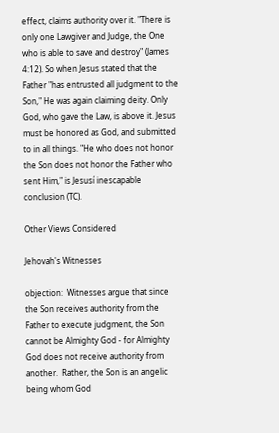effect, claims authority over it. "There is only one Lawgiver and Judge, the One who is able to save and destroy" (James 4:12). So when Jesus stated that the Father "has entrusted all judgment to the Son," He was again claiming deity. Only God, who gave the Law, is above it. Jesus must be honored as God, and submitted to in all things. "He who does not honor the Son does not honor the Father who sent Him," is Jesusí inescapable conclusion (TC).

Other Views Considered

Jehovah's Witnesses

objection:  Witnesses argue that since the Son receives authority from the Father to execute judgment, the Son cannot be Almighty God - for Almighty God does not receive authority from another.  Rather, the Son is an angelic being whom God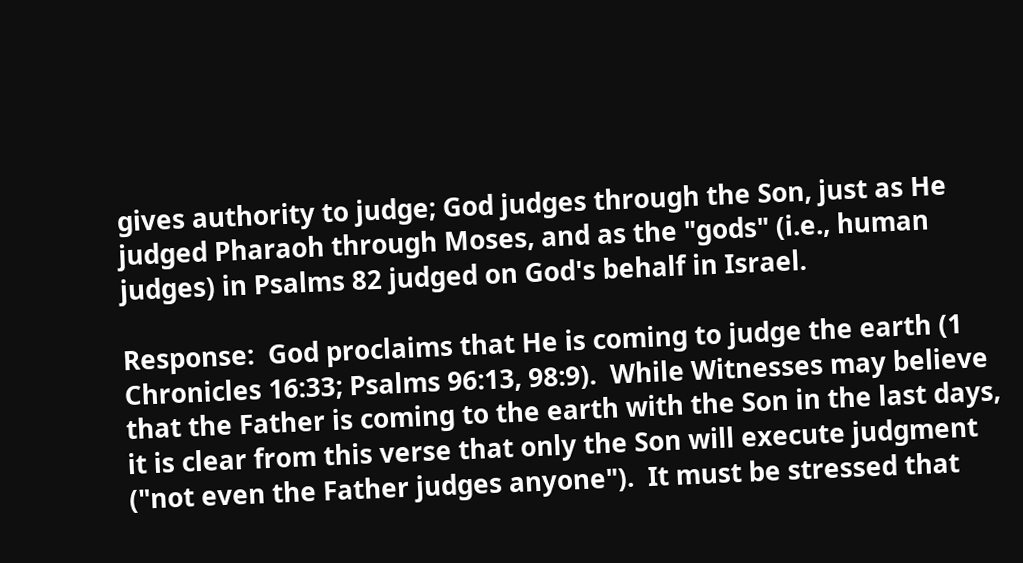gives authority to judge; God judges through the Son, just as He judged Pharaoh through Moses, and as the "gods" (i.e., human judges) in Psalms 82 judged on God's behalf in Israel.

Response:  God proclaims that He is coming to judge the earth (1 Chronicles 16:33; Psalms 96:13, 98:9).  While Witnesses may believe that the Father is coming to the earth with the Son in the last days, it is clear from this verse that only the Son will execute judgment ("not even the Father judges anyone").  It must be stressed that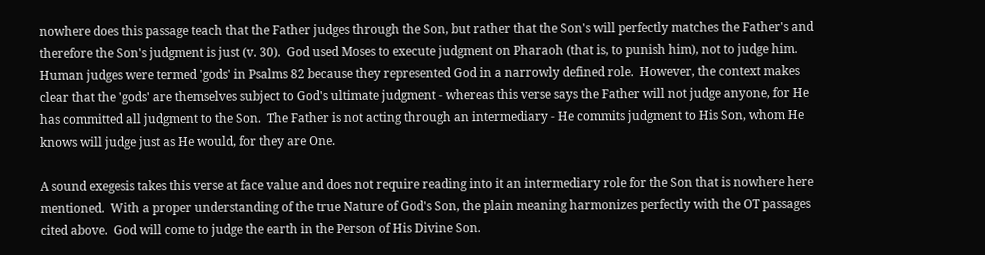nowhere does this passage teach that the Father judges through the Son, but rather that the Son's will perfectly matches the Father's and therefore the Son's judgment is just (v. 30).  God used Moses to execute judgment on Pharaoh (that is, to punish him), not to judge him.  Human judges were termed 'gods' in Psalms 82 because they represented God in a narrowly defined role.  However, the context makes clear that the 'gods' are themselves subject to God's ultimate judgment - whereas this verse says the Father will not judge anyone, for He has committed all judgment to the Son.  The Father is not acting through an intermediary - He commits judgment to His Son, whom He knows will judge just as He would, for they are One.

A sound exegesis takes this verse at face value and does not require reading into it an intermediary role for the Son that is nowhere here mentioned.  With a proper understanding of the true Nature of God's Son, the plain meaning harmonizes perfectly with the OT passages cited above.  God will come to judge the earth in the Person of His Divine Son.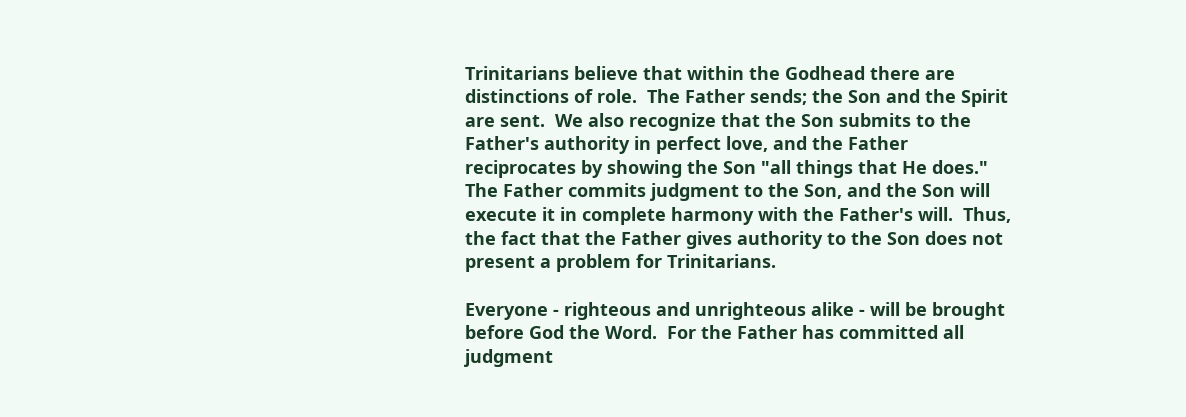Trinitarians believe that within the Godhead there are distinctions of role.  The Father sends; the Son and the Spirit are sent.  We also recognize that the Son submits to the Father's authority in perfect love, and the Father reciprocates by showing the Son "all things that He does."  The Father commits judgment to the Son, and the Son will execute it in complete harmony with the Father's will.  Thus, the fact that the Father gives authority to the Son does not present a problem for Trinitarians.

Everyone - righteous and unrighteous alike - will be brought before God the Word.  For the Father has committed all judgment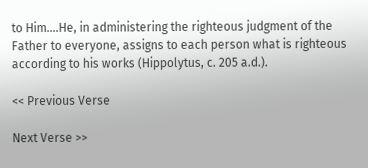to Him....He, in administering the righteous judgment of the Father to everyone, assigns to each person what is righteous according to his works (Hippolytus, c. 205 a.d.).

<< Previous Verse

Next Verse >>